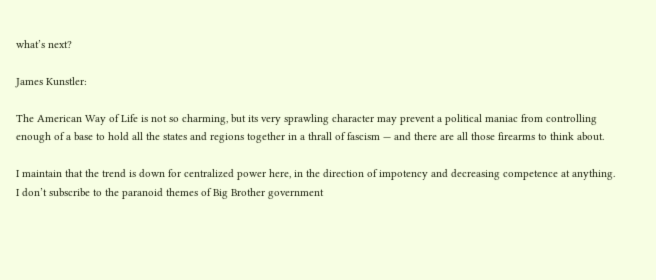what’s next?

James Kunstler:

The American Way of Life is not so charming, but its very sprawling character may prevent a political maniac from controlling enough of a base to hold all the states and regions together in a thrall of fascism — and there are all those firearms to think about.

I maintain that the trend is down for centralized power here, in the direction of impotency and decreasing competence at anything. I don’t subscribe to the paranoid themes of Big Brother government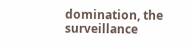domination, the surveillance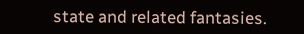state and related fantasies.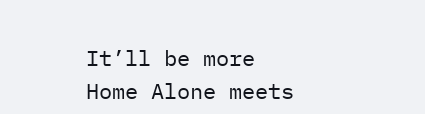It’ll be more Home Alone meets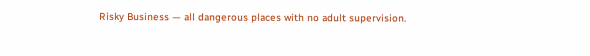Risky Business — all dangerous places with no adult supervision.